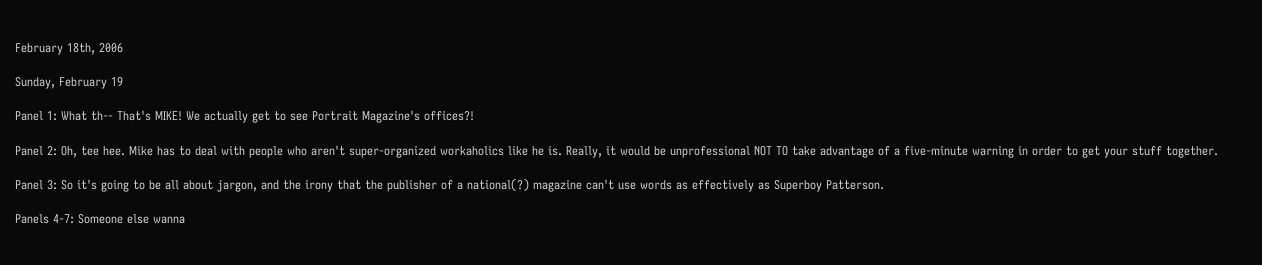February 18th, 2006

Sunday, February 19

Panel 1: What th-- That's MIKE! We actually get to see Portrait Magazine's offices?!

Panel 2: Oh, tee hee. Mike has to deal with people who aren't super-organized workaholics like he is. Really, it would be unprofessional NOT TO take advantage of a five-minute warning in order to get your stuff together.

Panel 3: So it's going to be all about jargon, and the irony that the publisher of a national(?) magazine can't use words as effectively as Superboy Patterson.

Panels 4-7: Someone else wanna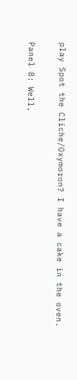play Spot the Cliche/Oxymoron? I have a cake in the oven.

Panel 8: Well,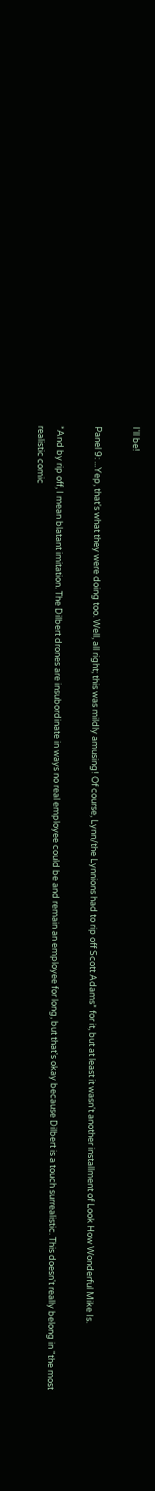I'll be!

Panel 9: ...Yep, that's what they were doing too. Well, all right; this was mildly amusing! Of course, Lynn/the Lynnions had to rip off Scott Adams* for it, but at least it wasn't another installment of Look How Wonderful Mike Is.

*And by rip off, I mean blatant imitation. The Dilbert drones are insubordinate in ways no real employee could be and remain an employee for long, but that's okay because Dilbert is a touch surrealistic. This doesn't really belong in "the most realistic comic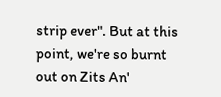strip ever". But at this point, we're so burnt out on Zits An'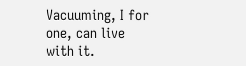Vacuuming, I for one, can live with it.